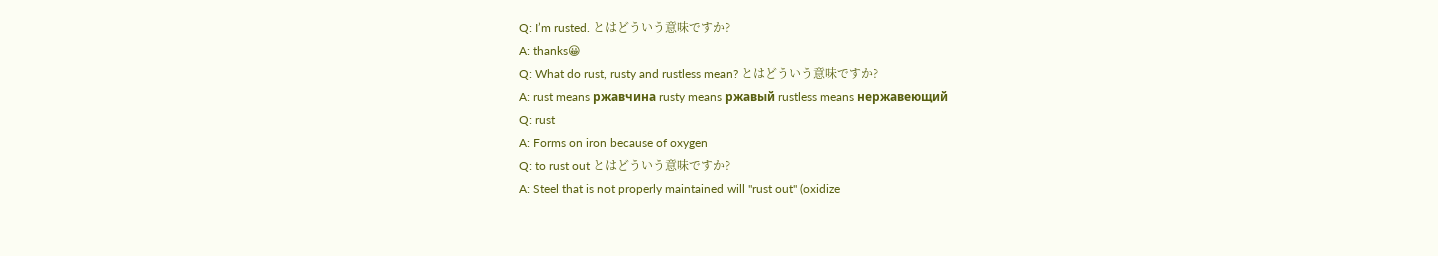Q: I’m rusted. とはどういう意味ですか?
A: thanks😀
Q: What do rust, rusty and rustless mean? とはどういう意味ですか?
A: rust means ржавчина rusty means ржавый rustless means нержавеющий
Q: rust
A: Forms on iron because of oxygen
Q: to rust out とはどういう意味ですか?
A: Steel that is not properly maintained will "rust out" (oxidize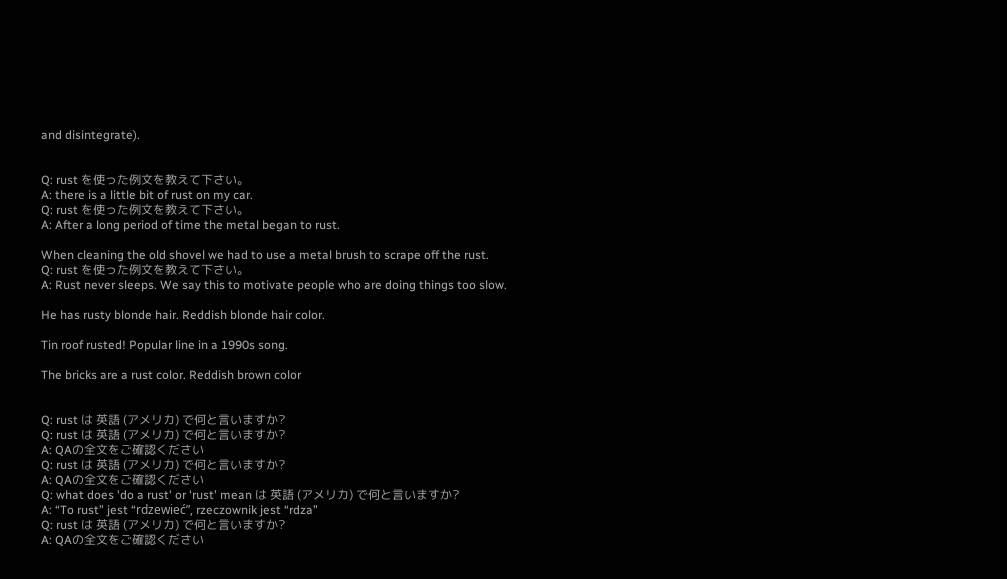and disintegrate).


Q: rust を使った例文を教えて下さい。
A: there is a little bit of rust on my car.
Q: rust を使った例文を教えて下さい。
A: After a long period of time the metal began to rust.

When cleaning the old shovel we had to use a metal brush to scrape off the rust.
Q: rust を使った例文を教えて下さい。
A: Rust never sleeps. We say this to motivate people who are doing things too slow.

He has rusty blonde hair. Reddish blonde hair color.

Tin roof rusted! Popular line in a 1990s song.

The bricks are a rust color. Reddish brown color


Q: rust は 英語 (アメリカ) で何と言いますか?
Q: rust は 英語 (アメリカ) で何と言いますか?
A: QAの全文をご確認ください
Q: rust は 英語 (アメリカ) で何と言いますか?
A: QAの全文をご確認ください
Q: what does 'do a rust' or 'rust' mean は 英語 (アメリカ) で何と言いますか?
A: “To rust” jest “rdzewieć”, rzeczownik jest “rdza”
Q: rust は 英語 (アメリカ) で何と言いますか?
A: QAの全文をご確認ください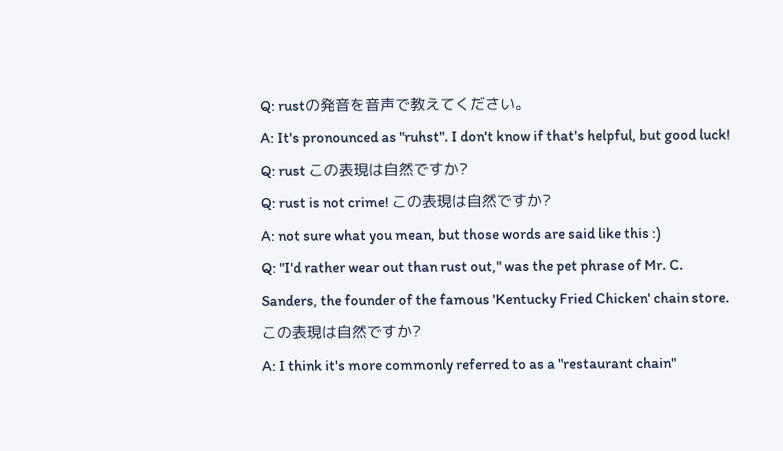Q: rustの発音を音声で教えてください。
A: It's pronounced as "ruhst". I don't know if that's helpful, but good luck!
Q: rust この表現は自然ですか?
Q: rust is not crime! この表現は自然ですか?
A: not sure what you mean, but those words are said like this :)
Q: "I'd rather wear out than rust out," was the pet phrase of Mr. C. Sanders, the founder of the famous 'Kentucky Fried Chicken' chain store. この表現は自然ですか?
A: I think it's more commonly referred to as a "restaurant chain"